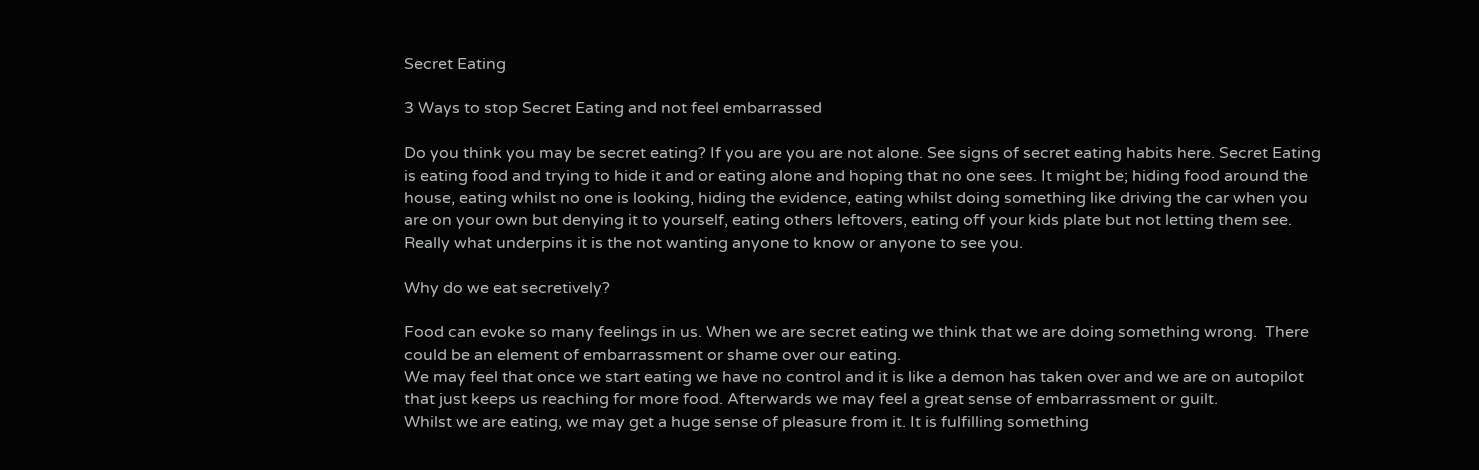Secret Eating

3 Ways to stop Secret Eating and not feel embarrassed

Do you think you may be secret eating? If you are you are not alone. See signs of secret eating habits here. Secret Eating is eating food and trying to hide it and or eating alone and hoping that no one sees. It might be; hiding food around the house, eating whilst no one is looking, hiding the evidence, eating whilst doing something like driving the car when you are on your own but denying it to yourself, eating others leftovers, eating off your kids plate but not letting them see. Really what underpins it is the not wanting anyone to know or anyone to see you.

Why do we eat secretively?

Food can evoke so many feelings in us. When we are secret eating we think that we are doing something wrong.  There could be an element of embarrassment or shame over our eating.
We may feel that once we start eating we have no control and it is like a demon has taken over and we are on autopilot that just keeps us reaching for more food. Afterwards we may feel a great sense of embarrassment or guilt.
Whilst we are eating, we may get a huge sense of pleasure from it. It is fulfilling something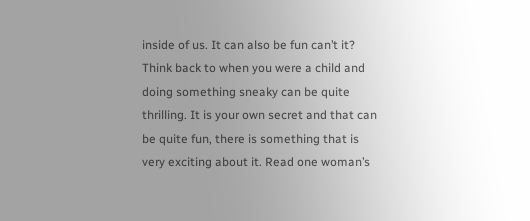inside of us. It can also be fun can’t it? Think back to when you were a child and doing something sneaky can be quite thrilling. It is your own secret and that can be quite fun, there is something that is very exciting about it. Read one woman’s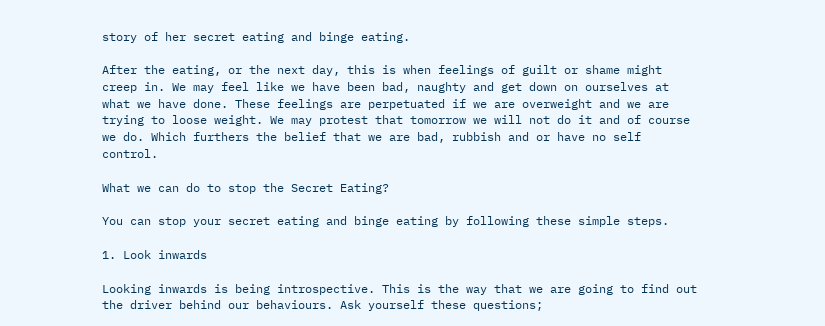story of her secret eating and binge eating.

After the eating, or the next day, this is when feelings of guilt or shame might creep in. We may feel like we have been bad, naughty and get down on ourselves at what we have done. These feelings are perpetuated if we are overweight and we are trying to loose weight. We may protest that tomorrow we will not do it and of course we do. Which furthers the belief that we are bad, rubbish and or have no self control.

What we can do to stop the Secret Eating?

You can stop your secret eating and binge eating by following these simple steps.

1. Look inwards

Looking inwards is being introspective. This is the way that we are going to find out the driver behind our behaviours. Ask yourself these questions;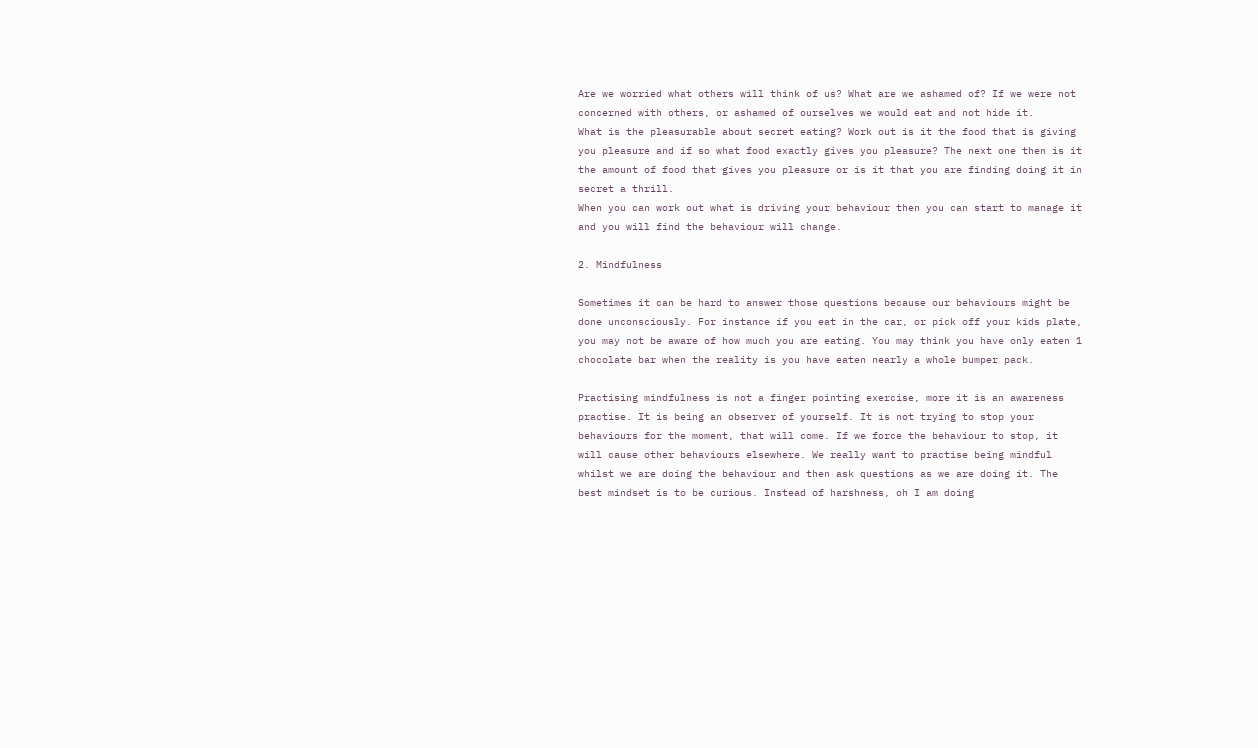Are we worried what others will think of us? What are we ashamed of? If we were not concerned with others, or ashamed of ourselves we would eat and not hide it.
What is the pleasurable about secret eating? Work out is it the food that is giving you pleasure and if so what food exactly gives you pleasure? The next one then is it the amount of food that gives you pleasure or is it that you are finding doing it in secret a thrill.
When you can work out what is driving your behaviour then you can start to manage it and you will find the behaviour will change.

2. Mindfulness

Sometimes it can be hard to answer those questions because our behaviours might be done unconsciously. For instance if you eat in the car, or pick off your kids plate, you may not be aware of how much you are eating. You may think you have only eaten 1 chocolate bar when the reality is you have eaten nearly a whole bumper pack.

Practising mindfulness is not a finger pointing exercise, more it is an awareness practise. It is being an observer of yourself. It is not trying to stop your behaviours for the moment, that will come. If we force the behaviour to stop, it will cause other behaviours elsewhere. We really want to practise being mindful whilst we are doing the behaviour and then ask questions as we are doing it. The best mindset is to be curious. Instead of harshness, oh I am doing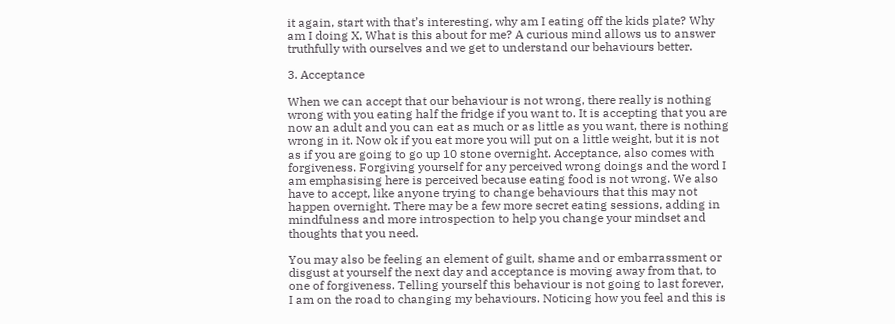it again, start with that’s interesting, why am I eating off the kids plate? Why am I doing X, What is this about for me? A curious mind allows us to answer truthfully with ourselves and we get to understand our behaviours better.

3. Acceptance

When we can accept that our behaviour is not wrong, there really is nothing wrong with you eating half the fridge if you want to. It is accepting that you are now an adult and you can eat as much or as little as you want, there is nothing wrong in it. Now ok if you eat more you will put on a little weight, but it is not as if you are going to go up 10 stone overnight. Acceptance, also comes with forgiveness. Forgiving yourself for any perceived wrong doings and the word I am emphasising here is perceived because eating food is not wrong. We also have to accept, like anyone trying to change behaviours that this may not happen overnight. There may be a few more secret eating sessions, adding in mindfulness and more introspection to help you change your mindset and thoughts that you need.

You may also be feeling an element of guilt, shame and or embarrassment or disgust at yourself the next day and acceptance is moving away from that, to one of forgiveness. Telling yourself this behaviour is not going to last forever, I am on the road to changing my behaviours. Noticing how you feel and this is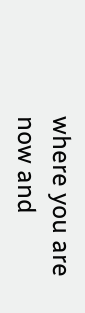where you are now and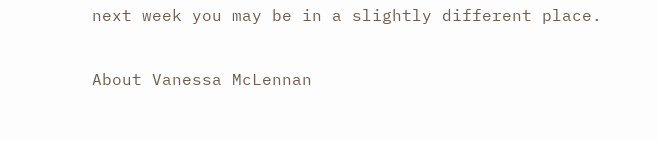next week you may be in a slightly different place.

About Vanessa McLennan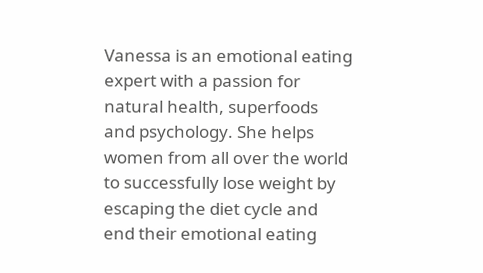Vanessa is an emotional eating expert with a passion for natural health, superfoods and psychology. She helps women from all over the world to successfully lose weight by escaping the diet cycle and end their emotional eating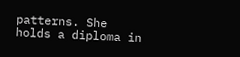patterns. She holds a diploma in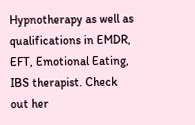Hypnotherapy as well as qualifications in EMDR, EFT, Emotional Eating, IBS therapist. Check out her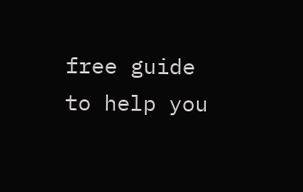free guide to help you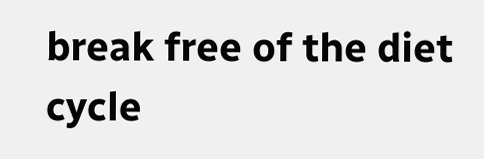break free of the diet cycle